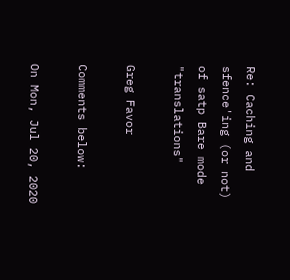Re: Caching and sfence'ing (or not) of satp Bare mode "translations"

Greg Favor

Comments below:

On Mon, Jul 20, 2020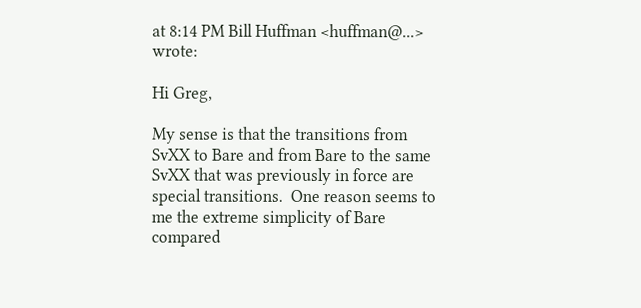at 8:14 PM Bill Huffman <huffman@...> wrote:

Hi Greg,

My sense is that the transitions from SvXX to Bare and from Bare to the same SvXX that was previously in force are special transitions.  One reason seems to me the extreme simplicity of Bare compared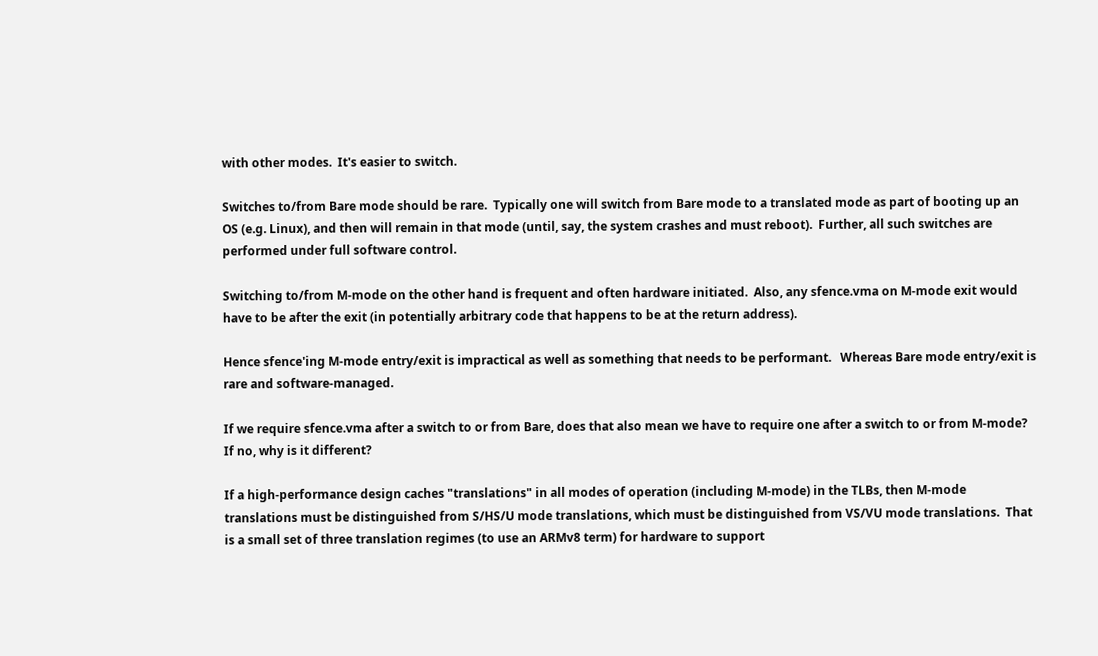with other modes.  It's easier to switch.

Switches to/from Bare mode should be rare.  Typically one will switch from Bare mode to a translated mode as part of booting up an OS (e.g. Linux), and then will remain in that mode (until, say, the system crashes and must reboot).  Further, all such switches are performed under full software control.

Switching to/from M-mode on the other hand is frequent and often hardware initiated.  Also, any sfence.vma on M-mode exit would have to be after the exit (in potentially arbitrary code that happens to be at the return address).

Hence sfence'ing M-mode entry/exit is impractical as well as something that needs to be performant.   Whereas Bare mode entry/exit is rare and software-managed.

If we require sfence.vma after a switch to or from Bare, does that also mean we have to require one after a switch to or from M-mode?  If no, why is it different?

If a high-performance design caches "translations" in all modes of operation (including M-mode) in the TLBs, then M-mode translations must be distinguished from S/HS/U mode translations, which must be distinguished from VS/VU mode translations.  That is a small set of three translation regimes (to use an ARMv8 term) for hardware to support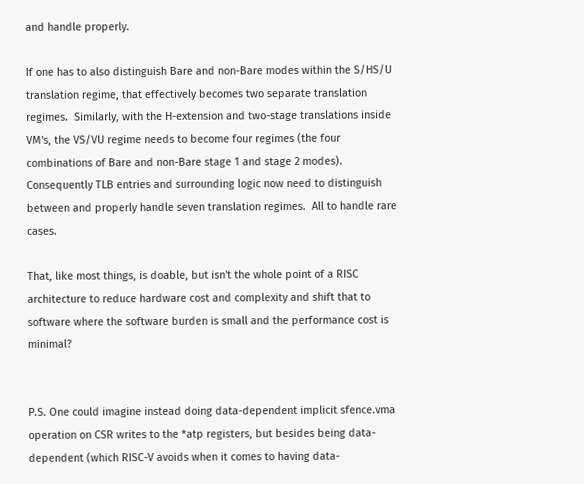and handle properly.

If one has to also distinguish Bare and non-Bare modes within the S/HS/U translation regime, that effectively becomes two separate translation regimes.  Similarly, with the H-extension and two-stage translations inside VM's, the VS/VU regime needs to become four regimes (the four combinations of Bare and non-Bare stage 1 and stage 2 modes).  Consequently TLB entries and surrounding logic now need to distinguish between and properly handle seven translation regimes.  All to handle rare cases.

That, like most things, is doable, but isn't the whole point of a RISC architecture to reduce hardware cost and complexity and shift that to software where the software burden is small and the performance cost is minimal?


P.S. One could imagine instead doing data-dependent implicit sfence.vma operation on CSR writes to the *atp registers, but besides being data-dependent (which RISC-V avoids when it comes to having data-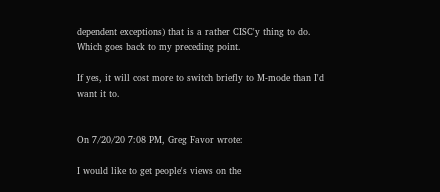dependent exceptions) that is a rather CISC'y thing to do.  Which goes back to my preceding point.

If yes, it will cost more to switch briefly to M-mode than I'd want it to.


On 7/20/20 7:08 PM, Greg Favor wrote:

I would like to get people's views on the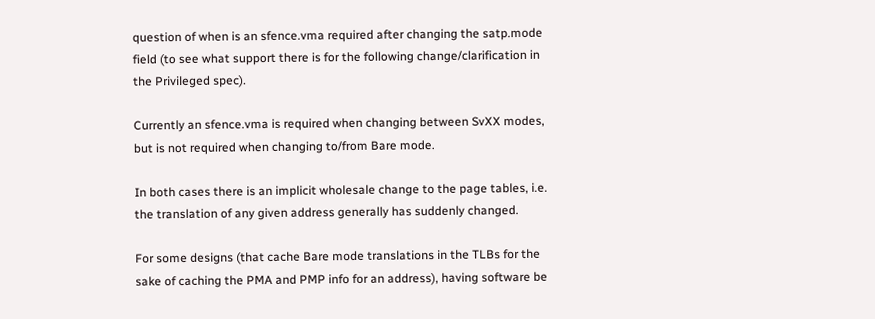question of when is an sfence.vma required after changing the satp.mode field (to see what support there is for the following change/clarification in the Privileged spec).

Currently an sfence.vma is required when changing between SvXX modes, but is not required when changing to/from Bare mode.

In both cases there is an implicit wholesale change to the page tables, i.e. the translation of any given address generally has suddenly changed.

For some designs (that cache Bare mode translations in the TLBs for the sake of caching the PMA and PMP info for an address), having software be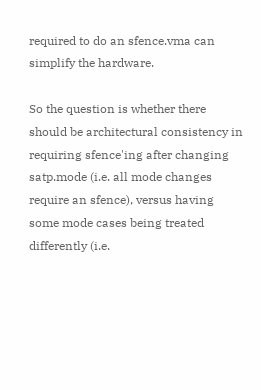required to do an sfence.vma can simplify the hardware.

So the question is whether there should be architectural consistency in requiring sfence'ing after changing satp.mode (i.e. all mode changes require an sfence), versus having some mode cases being treated differently (i.e.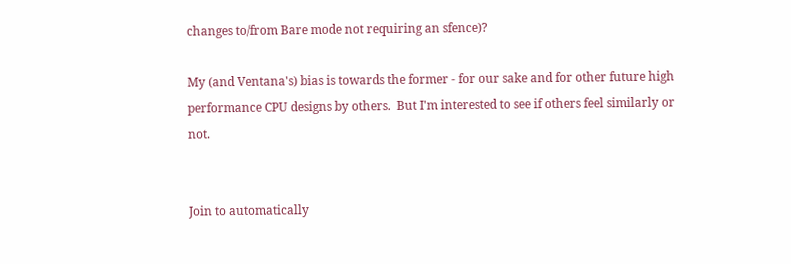changes to/from Bare mode not requiring an sfence)?

My (and Ventana's) bias is towards the former - for our sake and for other future high performance CPU designs by others.  But I'm interested to see if others feel similarly or not.


Join to automatically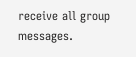receive all group messages.